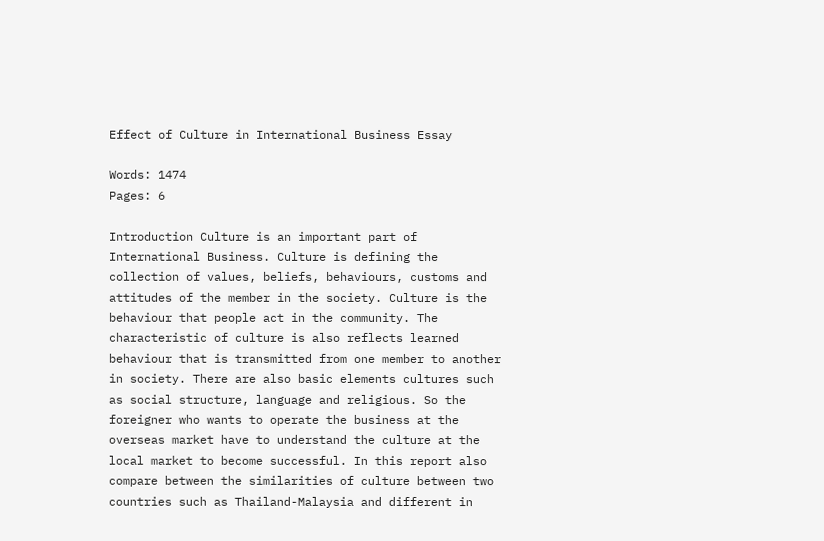Effect of Culture in International Business Essay

Words: 1474
Pages: 6

Introduction Culture is an important part of International Business. Culture is defining the collection of values, beliefs, behaviours, customs and attitudes of the member in the society. Culture is the behaviour that people act in the community. The characteristic of culture is also reflects learned behaviour that is transmitted from one member to another in society. There are also basic elements cultures such as social structure, language and religious. So the foreigner who wants to operate the business at the overseas market have to understand the culture at the local market to become successful. In this report also compare between the similarities of culture between two countries such as Thailand-Malaysia and different in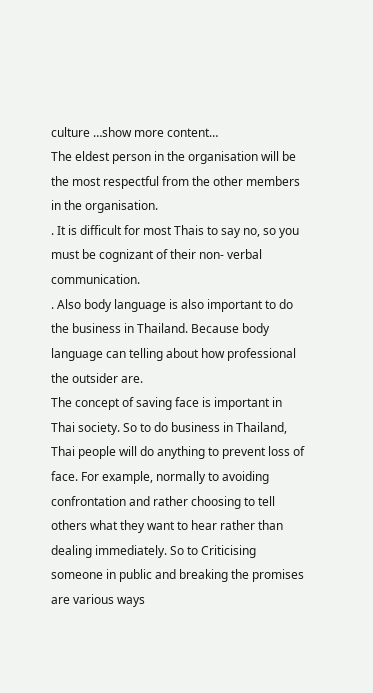culture …show more content…
The eldest person in the organisation will be the most respectful from the other members in the organisation.
. It is difficult for most Thais to say no, so you must be cognizant of their non- verbal communication.
. Also body language is also important to do the business in Thailand. Because body language can telling about how professional the outsider are.
The concept of saving face is important in Thai society. So to do business in Thailand, Thai people will do anything to prevent loss of face. For example, normally to avoiding confrontation and rather choosing to tell others what they want to hear rather than dealing immediately. So to Criticising someone in public and breaking the promises are various ways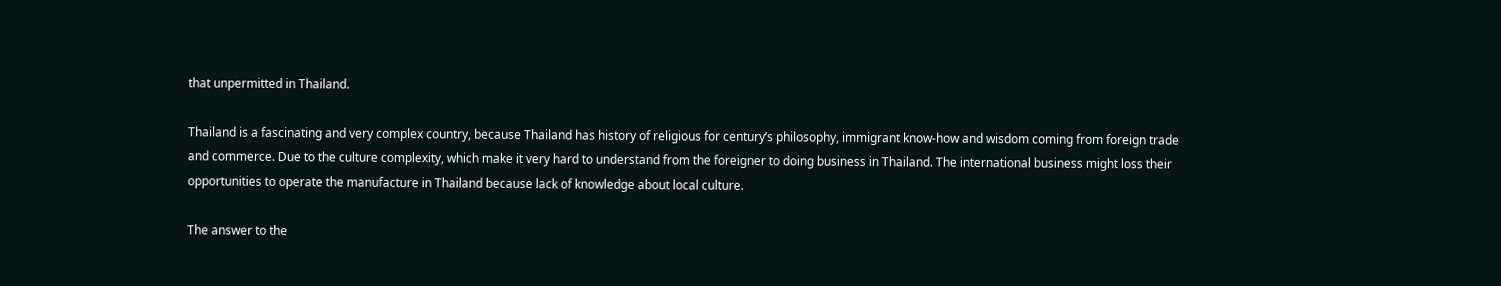that unpermitted in Thailand.

Thailand is a fascinating and very complex country, because Thailand has history of religious for century’s philosophy, immigrant know-how and wisdom coming from foreign trade and commerce. Due to the culture complexity, which make it very hard to understand from the foreigner to doing business in Thailand. The international business might loss their opportunities to operate the manufacture in Thailand because lack of knowledge about local culture.

The answer to the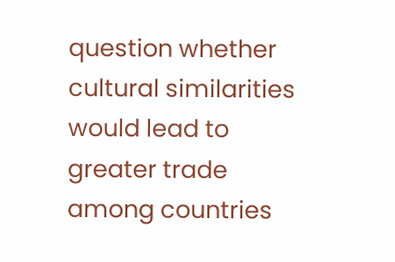question whether cultural similarities would lead to greater trade among countries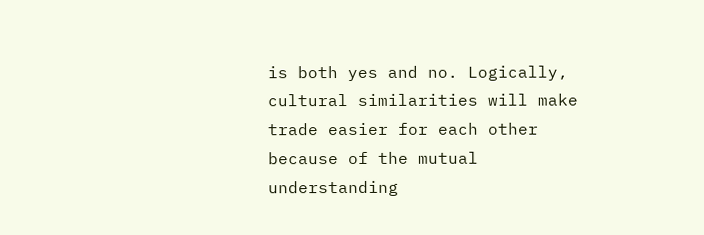is both yes and no. Logically, cultural similarities will make trade easier for each other because of the mutual understanding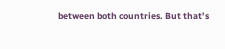between both countries. But that’s